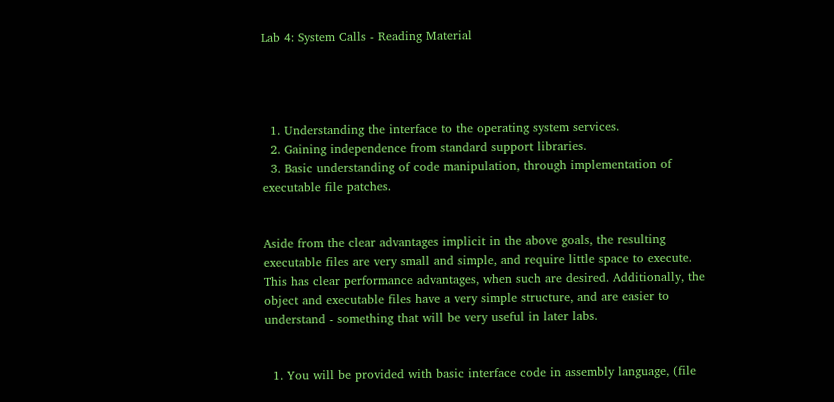Lab 4: System Calls - Reading Material




  1. Understanding the interface to the operating system services.
  2. Gaining independence from standard support libraries.
  3. Basic understanding of code manipulation, through implementation of executable file patches.


Aside from the clear advantages implicit in the above goals, the resulting executable files are very small and simple, and require little space to execute. This has clear performance advantages, when such are desired. Additionally, the object and executable files have a very simple structure, and are easier to understand - something that will be very useful in later labs.


  1. You will be provided with basic interface code in assembly language, (file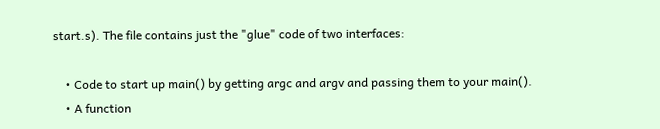start.s). The file contains just the "glue" code of two interfaces:

    • Code to start up main() by getting argc and argv and passing them to your main().
    • A function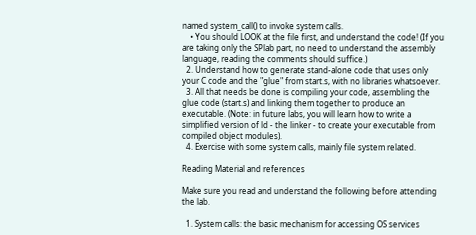named system_call() to invoke system calls.
    • You should LOOK at the file first, and understand the code! (If you are taking only the SPlab part, no need to understand the assembly language, reading the comments should suffice.)
  2. Understand how to generate stand-alone code that uses only your C code and the "glue" from start.s, with no libraries whatsoever.
  3. All that needs be done is compiling your code, assembling the glue code (start.s) and linking them together to produce an executable. (Note: in future labs, you will learn how to write a simplified version of ld - the linker - to create your executable from compiled object modules).
  4. Exercise with some system calls, mainly file system related.

Reading Material and references

Make sure you read and understand the following before attending the lab.

  1. System calls: the basic mechanism for accessing OS services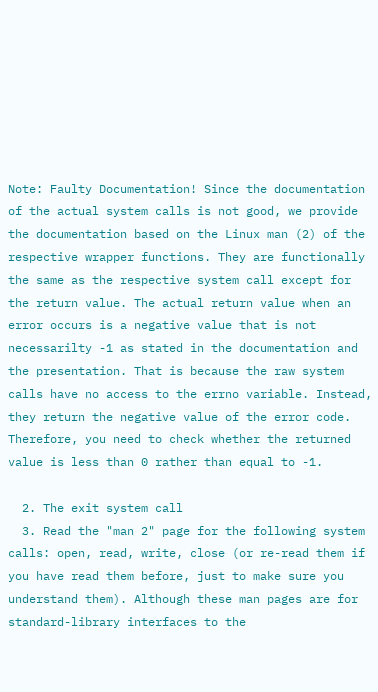Note: Faulty Documentation! Since the documentation of the actual system calls is not good, we provide the documentation based on the Linux man (2) of the respective wrapper functions. They are functionally the same as the respective system call except for the return value. The actual return value when an error occurs is a negative value that is not necessarilty -1 as stated in the documentation and the presentation. That is because the raw system calls have no access to the errno variable. Instead, they return the negative value of the error code. Therefore, you need to check whether the returned value is less than 0 rather than equal to -1.

  2. The exit system call
  3. Read the "man 2" page for the following system calls: open, read, write, close (or re-read them if you have read them before, just to make sure you understand them). Although these man pages are for standard-library interfaces to the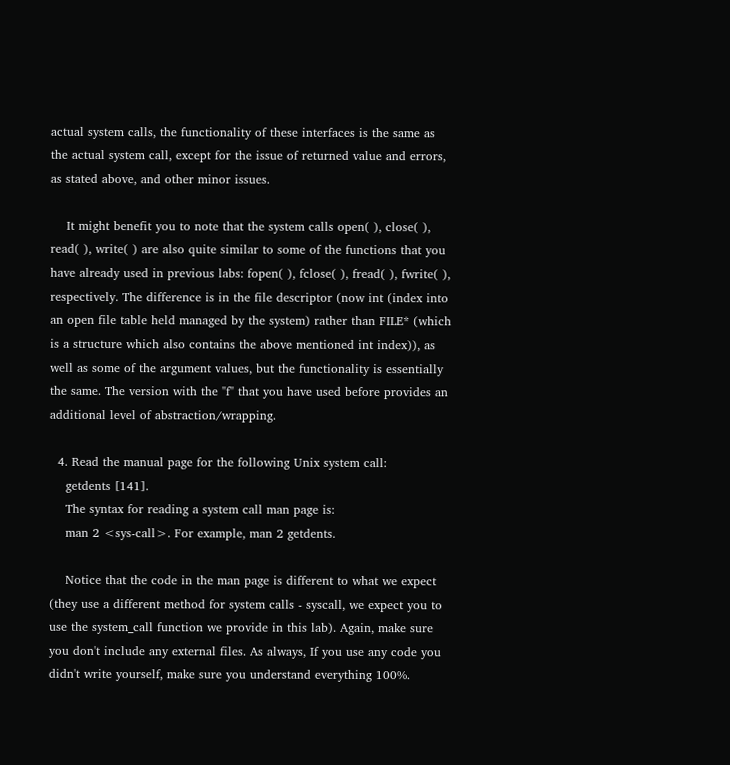actual system calls, the functionality of these interfaces is the same as the actual system call, except for the issue of returned value and errors, as stated above, and other minor issues.

    It might benefit you to note that the system calls open( ), close( ), read( ), write( ) are also quite similar to some of the functions that you have already used in previous labs: fopen( ), fclose( ), fread( ), fwrite( ), respectively. The difference is in the file descriptor (now int (index into an open file table held managed by the system) rather than FILE* (which is a structure which also contains the above mentioned int index)), as well as some of the argument values, but the functionality is essentially the same. The version with the "f" that you have used before provides an additional level of abstraction/wrapping.

  4. Read the manual page for the following Unix system call:
    getdents [141].
    The syntax for reading a system call man page is:
    man 2 <sys-call>. For example, man 2 getdents.

    Notice that the code in the man page is different to what we expect (they use a different method for system calls - syscall, we expect you to use the system_call function we provide in this lab). Again, make sure you don't include any external files. As always, If you use any code you didn't write yourself, make sure you understand everything 100%.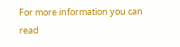For more information you can read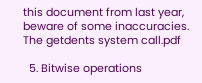this document from last year, beware of some inaccuracies. The getdents system call.pdf

  5. Bitwise operations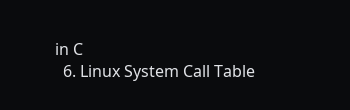in C
  6. Linux System Call Table